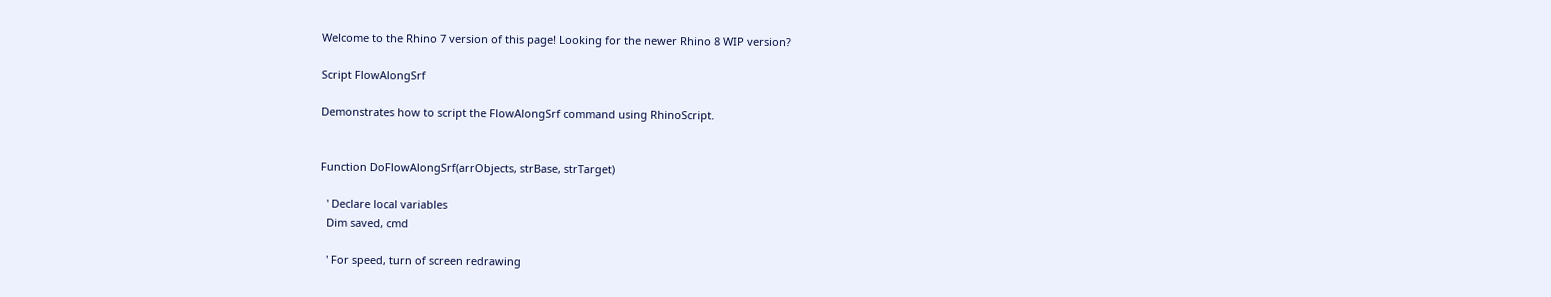Welcome to the Rhino 7 version of this page! Looking for the newer Rhino 8 WIP version?

Script FlowAlongSrf

Demonstrates how to script the FlowAlongSrf command using RhinoScript.


Function DoFlowAlongSrf(arrObjects, strBase, strTarget)

  ' Declare local variables
  Dim saved, cmd

  ' For speed, turn of screen redrawing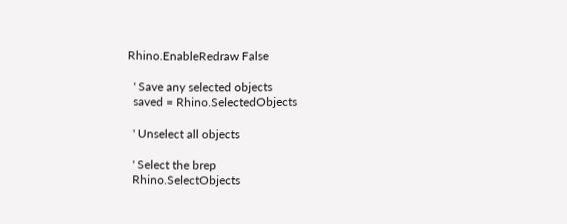Rhino.EnableRedraw False

  ' Save any selected objects
  saved = Rhino.SelectedObjects

  ' Unselect all objects

  ' Select the brep
  Rhino.SelectObjects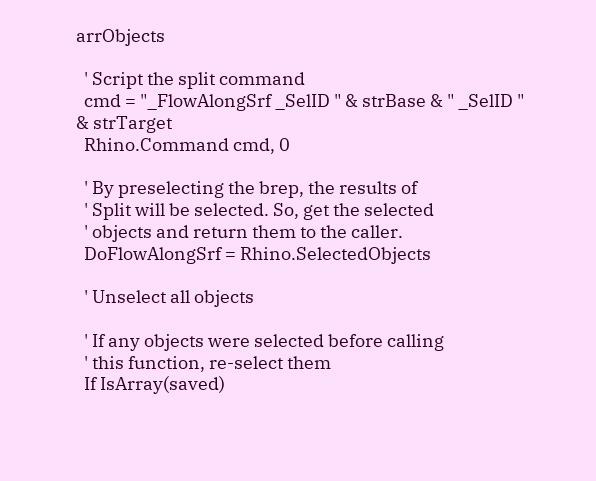arrObjects

  ' Script the split command
  cmd = "_FlowAlongSrf _SelID " & strBase & " _SelID " & strTarget
  Rhino.Command cmd, 0

  ' By preselecting the brep, the results of
  ' Split will be selected. So, get the selected
  ' objects and return them to the caller.
  DoFlowAlongSrf = Rhino.SelectedObjects

  ' Unselect all objects

  ' If any objects were selected before calling
  ' this function, re-select them
  If IsArray(saved)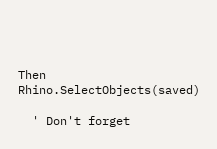Then Rhino.SelectObjects(saved)

  ' Don't forget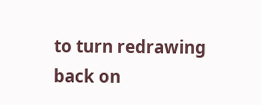to turn redrawing back on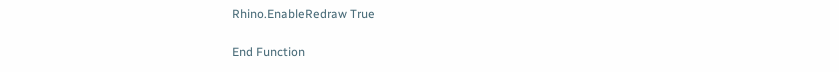Rhino.EnableRedraw True

End Function